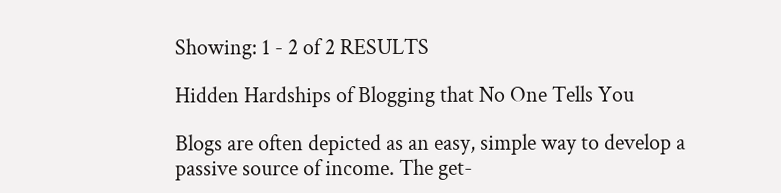Showing: 1 - 2 of 2 RESULTS

Hidden Hardships of Blogging that No One Tells You

Blogs are often depicted as an easy, simple way to develop a passive source of income. The get-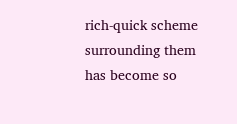rich-quick scheme surrounding them has become so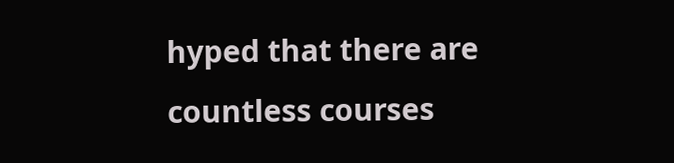hyped that there are countless courses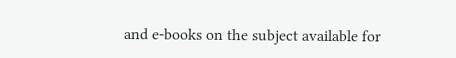and e-books on the subject available for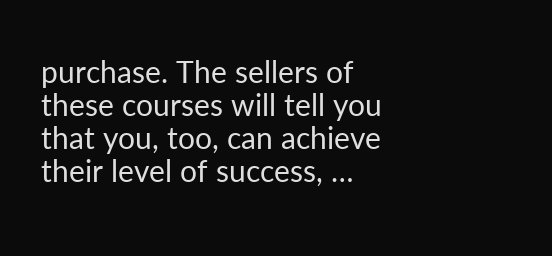purchase. The sellers of these courses will tell you that you, too, can achieve their level of success, …